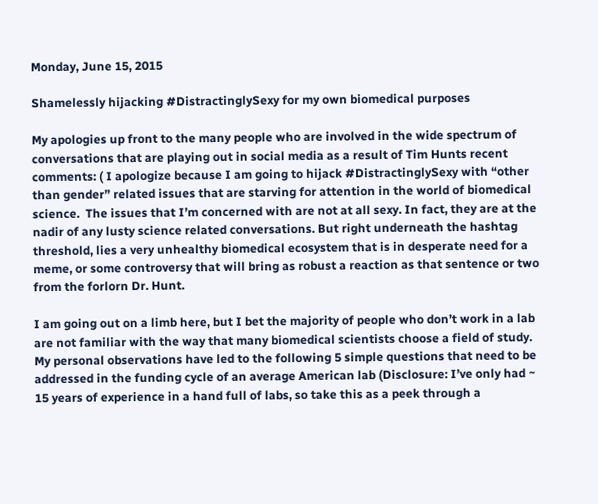Monday, June 15, 2015

Shamelessly hijacking #DistractinglySexy for my own biomedical purposes

My apologies up front to the many people who are involved in the wide spectrum of conversations that are playing out in social media as a result of Tim Hunts recent comments: ( I apologize because I am going to hijack #DistractinglySexy with “other than gender” related issues that are starving for attention in the world of biomedical science.  The issues that I’m concerned with are not at all sexy. In fact, they are at the nadir of any lusty science related conversations. But right underneath the hashtag threshold, lies a very unhealthy biomedical ecosystem that is in desperate need for a meme, or some controversy that will bring as robust a reaction as that sentence or two from the forlorn Dr. Hunt.

I am going out on a limb here, but I bet the majority of people who don’t work in a lab are not familiar with the way that many biomedical scientists choose a field of study. My personal observations have led to the following 5 simple questions that need to be addressed in the funding cycle of an average American lab (Disclosure: I’ve only had ~ 15 years of experience in a hand full of labs, so take this as a peek through a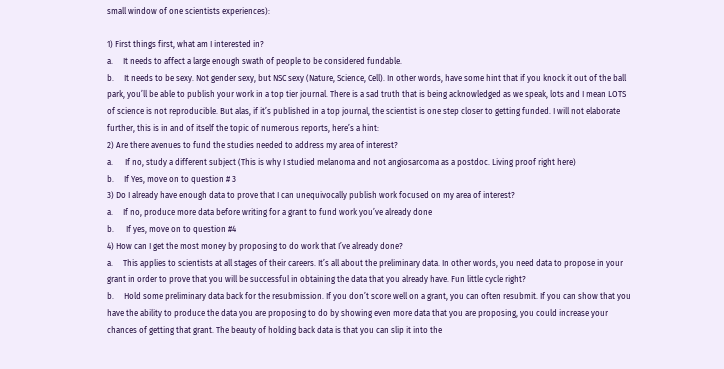small window of one scientists experiences):

1) First things first, what am I interested in?
a.     It needs to affect a large enough swath of people to be considered fundable.
b.     It needs to be sexy. Not gender sexy, but NSC sexy (Nature, Science, Cell). In other words, have some hint that if you knock it out of the ball park, you’ll be able to publish your work in a top tier journal. There is a sad truth that is being acknowledged as we speak, lots and I mean LOTS of science is not reproducible. But alas, if it’s published in a top journal, the scientist is one step closer to getting funded. I will not elaborate further, this is in and of itself the topic of numerous reports, here’s a hint:
2) Are there avenues to fund the studies needed to address my area of interest?
a.      If no, study a different subject (This is why I studied melanoma and not angiosarcoma as a postdoc. Living proof right here)
b.     If Yes, move on to question # 3
3) Do I already have enough data to prove that I can unequivocally publish work focused on my area of interest?
a.     If no, produce more data before writing for a grant to fund work you’ve already done
b.      If yes, move on to question #4
4) How can I get the most money by proposing to do work that I’ve already done?
a.     This applies to scientists at all stages of their careers. It’s all about the preliminary data. In other words, you need data to propose in your grant in order to prove that you will be successful in obtaining the data that you already have. Fun little cycle right?
b.     Hold some preliminary data back for the resubmission. If you don’t score well on a grant, you can often resubmit. If you can show that you have the ability to produce the data you are proposing to do by showing even more data that you are proposing, you could increase your chances of getting that grant. The beauty of holding back data is that you can slip it into the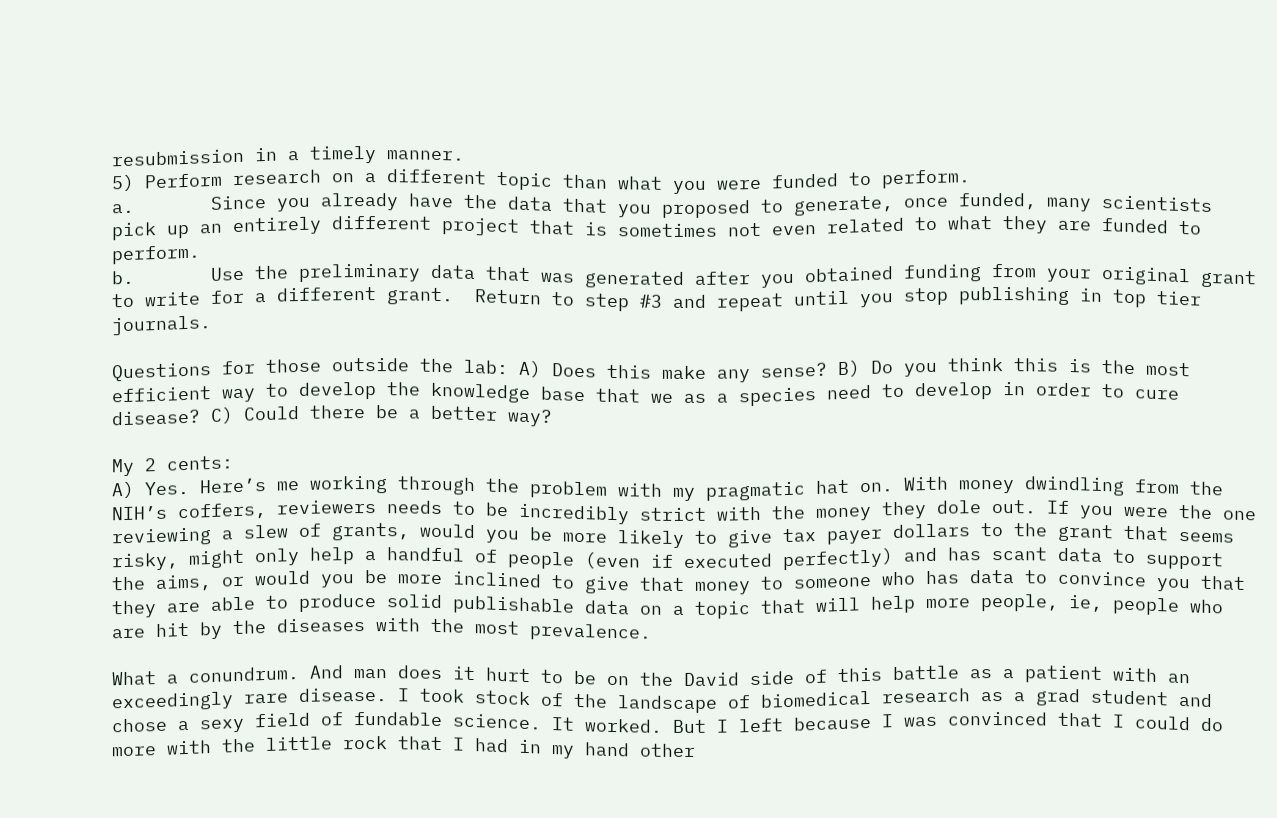resubmission in a timely manner.
5) Perform research on a different topic than what you were funded to perform.
a.       Since you already have the data that you proposed to generate, once funded, many scientists pick up an entirely different project that is sometimes not even related to what they are funded to perform.
b.       Use the preliminary data that was generated after you obtained funding from your original grant to write for a different grant.  Return to step #3 and repeat until you stop publishing in top tier journals.

Questions for those outside the lab: A) Does this make any sense? B) Do you think this is the most efficient way to develop the knowledge base that we as a species need to develop in order to cure disease? C) Could there be a better way?

My 2 cents:
A) Yes. Here’s me working through the problem with my pragmatic hat on. With money dwindling from the NIH’s coffers, reviewers needs to be incredibly strict with the money they dole out. If you were the one reviewing a slew of grants, would you be more likely to give tax payer dollars to the grant that seems risky, might only help a handful of people (even if executed perfectly) and has scant data to support the aims, or would you be more inclined to give that money to someone who has data to convince you that they are able to produce solid publishable data on a topic that will help more people, ie, people who are hit by the diseases with the most prevalence.

What a conundrum. And man does it hurt to be on the David side of this battle as a patient with an exceedingly rare disease. I took stock of the landscape of biomedical research as a grad student and chose a sexy field of fundable science. It worked. But I left because I was convinced that I could do more with the little rock that I had in my hand other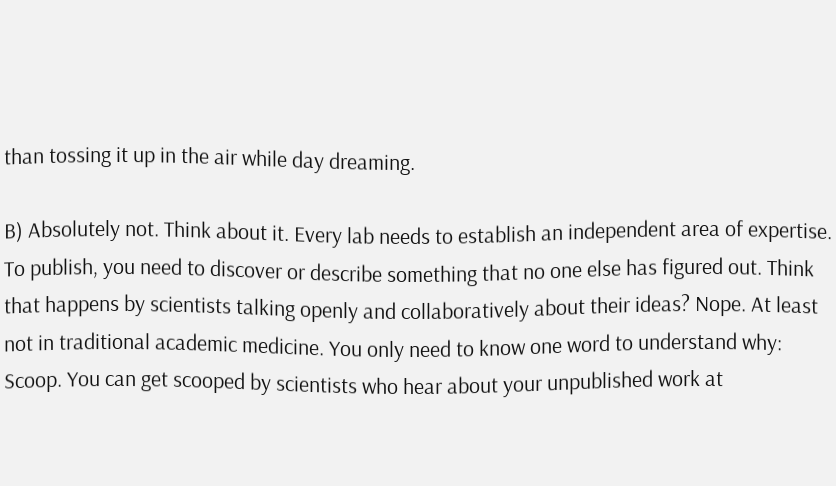than tossing it up in the air while day dreaming.

B) Absolutely not. Think about it. Every lab needs to establish an independent area of expertise. To publish, you need to discover or describe something that no one else has figured out. Think that happens by scientists talking openly and collaboratively about their ideas? Nope. At least not in traditional academic medicine. You only need to know one word to understand why: Scoop. You can get scooped by scientists who hear about your unpublished work at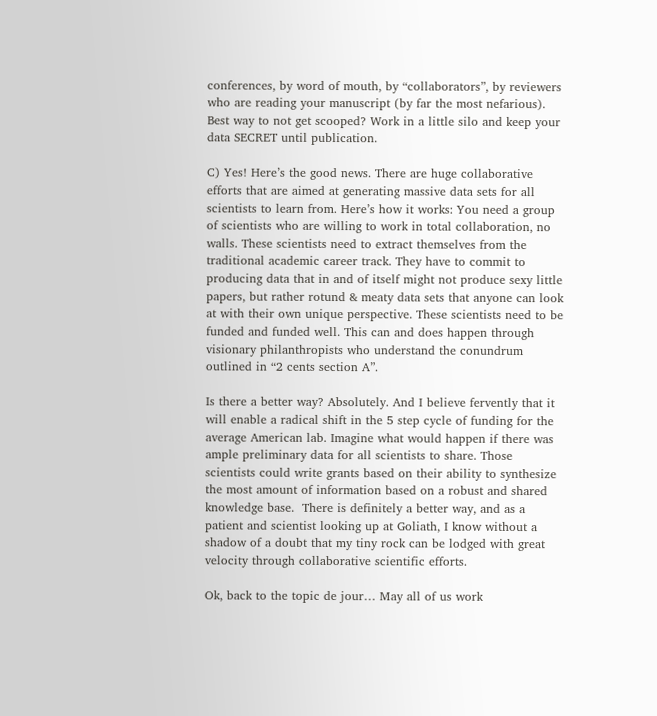conferences, by word of mouth, by “collaborators”, by reviewers who are reading your manuscript (by far the most nefarious).  Best way to not get scooped? Work in a little silo and keep your data SECRET until publication.

C) Yes! Here’s the good news. There are huge collaborative efforts that are aimed at generating massive data sets for all scientists to learn from. Here’s how it works: You need a group of scientists who are willing to work in total collaboration, no walls. These scientists need to extract themselves from the traditional academic career track. They have to commit to producing data that in and of itself might not produce sexy little papers, but rather rotund & meaty data sets that anyone can look at with their own unique perspective. These scientists need to be funded and funded well. This can and does happen through visionary philanthropists who understand the conundrum outlined in “2 cents section A”.

Is there a better way? Absolutely. And I believe fervently that it will enable a radical shift in the 5 step cycle of funding for the average American lab. Imagine what would happen if there was ample preliminary data for all scientists to share. Those scientists could write grants based on their ability to synthesize the most amount of information based on a robust and shared knowledge base.  There is definitely a better way, and as a patient and scientist looking up at Goliath, I know without a shadow of a doubt that my tiny rock can be lodged with great velocity through collaborative scientific efforts.

Ok, back to the topic de jour… May all of us work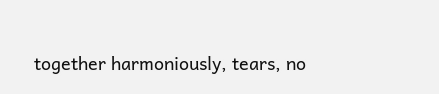together harmoniously, tears, no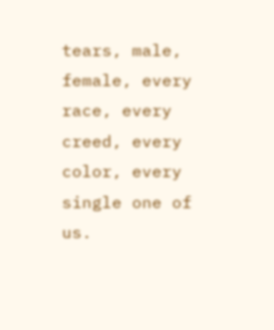tears, male, female, every race, every creed, every color, every single one of us.